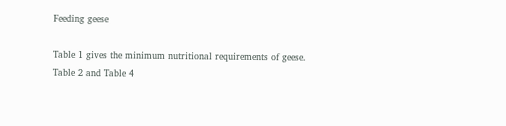Feeding geese

Table 1 gives the minimum nutritional requirements of geese. Table 2 and Table 4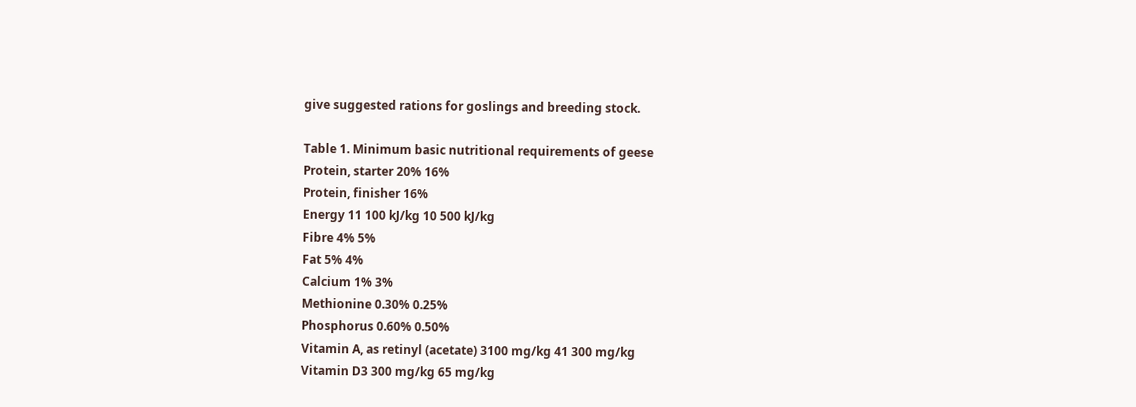give suggested rations for goslings and breeding stock.

Table 1. Minimum basic nutritional requirements of geese
Protein, starter 20% 16%
Protein, finisher 16%
Energy 11 100 kJ/kg 10 500 kJ/kg
Fibre 4% 5%
Fat 5% 4%
Calcium 1% 3%
Methionine 0.30% 0.25%
Phosphorus 0.60% 0.50%
Vitamin A, as retinyl (acetate) 3100 mg/kg 41 300 mg/kg
Vitamin D3 300 mg/kg 65 mg/kg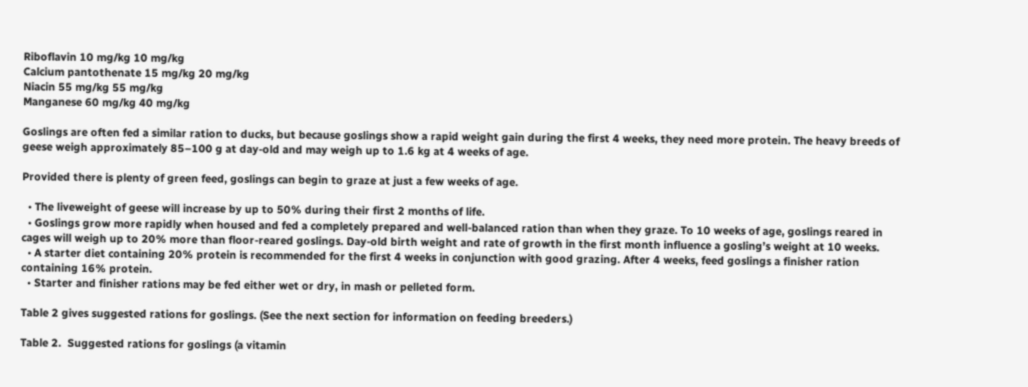Riboflavin 10 mg/kg 10 mg/kg
Calcium pantothenate 15 mg/kg 20 mg/kg
Niacin 55 mg/kg 55 mg/kg
Manganese 60 mg/kg 40 mg/kg

Goslings are often fed a similar ration to ducks, but because goslings show a rapid weight gain during the first 4 weeks, they need more protein. The heavy breeds of geese weigh approximately 85–100 g at day-old and may weigh up to 1.6 kg at 4 weeks of age.

Provided there is plenty of green feed, goslings can begin to graze at just a few weeks of age.

  • The liveweight of geese will increase by up to 50% during their first 2 months of life.
  • Goslings grow more rapidly when housed and fed a completely prepared and well-balanced ration than when they graze. To 10 weeks of age, goslings reared in cages will weigh up to 20% more than floor-reared goslings. Day-old birth weight and rate of growth in the first month influence a gosling’s weight at 10 weeks.
  • A starter diet containing 20% protein is recommended for the first 4 weeks in conjunction with good grazing. After 4 weeks, feed goslings a finisher ration containing 16% protein.
  • Starter and finisher rations may be fed either wet or dry, in mash or pelleted form.

Table 2 gives suggested rations for goslings. (See the next section for information on feeding breeders.)

Table 2.  Suggested rations for goslings (a vitamin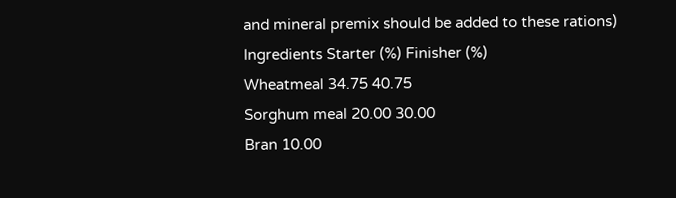and mineral premix should be added to these rations)
Ingredients Starter (%) Finisher (%)
Wheatmeal 34.75 40.75
Sorghum meal 20.00 30.00
Bran 10.00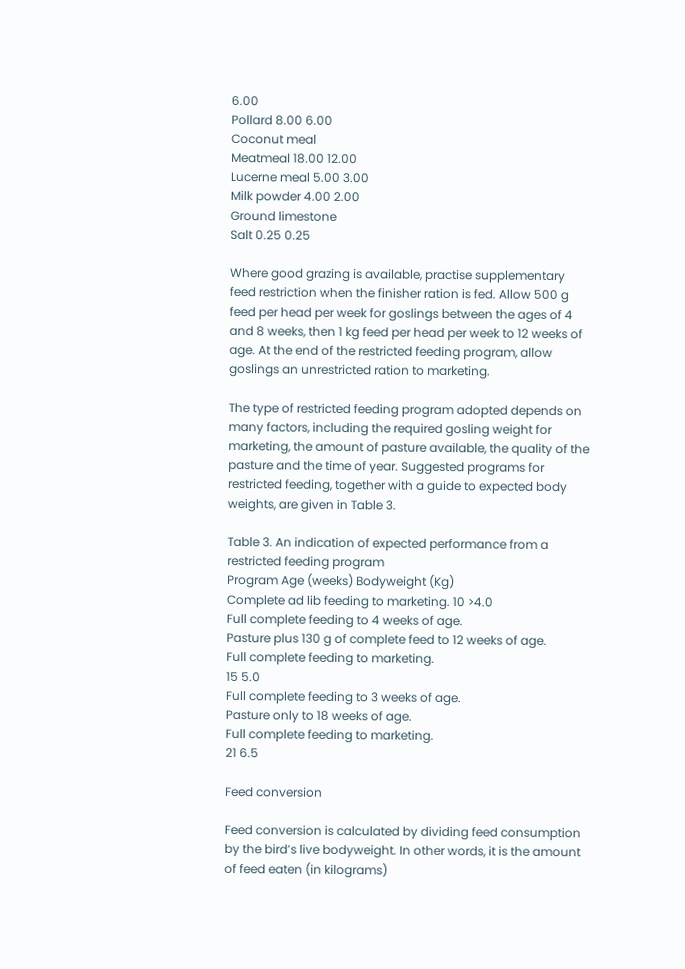6.00
Pollard 8.00 6.00
Coconut meal
Meatmeal 18.00 12.00
Lucerne meal 5.00 3.00
Milk powder 4.00 2.00
Ground limestone
Salt 0.25 0.25

Where good grazing is available, practise supplementary feed restriction when the finisher ration is fed. Allow 500 g feed per head per week for goslings between the ages of 4 and 8 weeks, then 1 kg feed per head per week to 12 weeks of age. At the end of the restricted feeding program, allow goslings an unrestricted ration to marketing.

The type of restricted feeding program adopted depends on many factors, including the required gosling weight for marketing, the amount of pasture available, the quality of the pasture and the time of year. Suggested programs for restricted feeding, together with a guide to expected body weights, are given in Table 3.

Table 3. An indication of expected performance from a restricted feeding program
Program Age (weeks) Bodyweight (Kg)
Complete ad lib feeding to marketing. 10 >4.0
Full complete feeding to 4 weeks of age.
Pasture plus 130 g of complete feed to 12 weeks of age.
Full complete feeding to marketing.
15 5.0
Full complete feeding to 3 weeks of age.
Pasture only to 18 weeks of age.
Full complete feeding to marketing.
21 6.5

Feed conversion

Feed conversion is calculated by dividing feed consumption by the bird’s live bodyweight. In other words, it is the amount of feed eaten (in kilograms)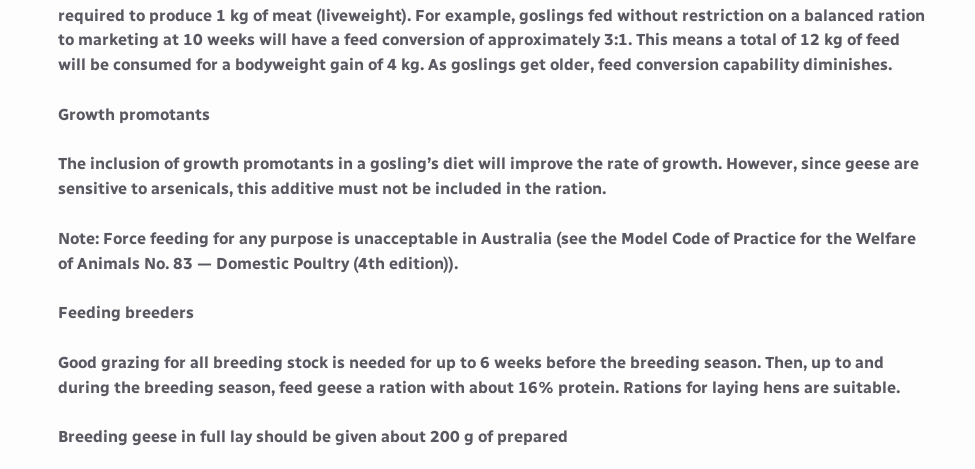required to produce 1 kg of meat (liveweight). For example, goslings fed without restriction on a balanced ration to marketing at 10 weeks will have a feed conversion of approximately 3:1. This means a total of 12 kg of feed will be consumed for a bodyweight gain of 4 kg. As goslings get older, feed conversion capability diminishes.

Growth promotants

The inclusion of growth promotants in a gosling’s diet will improve the rate of growth. However, since geese are sensitive to arsenicals, this additive must not be included in the ration.

Note: Force feeding for any purpose is unacceptable in Australia (see the Model Code of Practice for the Welfare of Animals No. 83 — Domestic Poultry (4th edition)).

Feeding breeders

Good grazing for all breeding stock is needed for up to 6 weeks before the breeding season. Then, up to and during the breeding season, feed geese a ration with about 16% protein. Rations for laying hens are suitable.

Breeding geese in full lay should be given about 200 g of prepared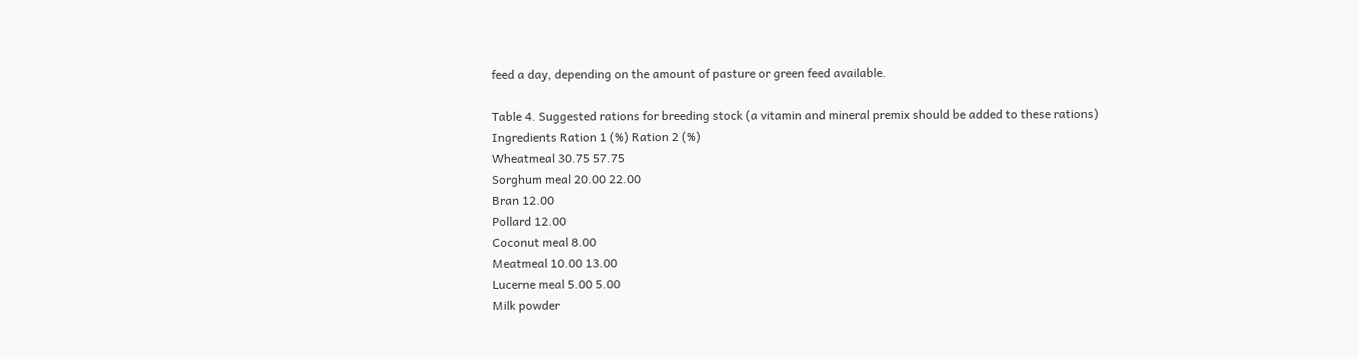feed a day, depending on the amount of pasture or green feed available.

Table 4. Suggested rations for breeding stock (a vitamin and mineral premix should be added to these rations)
Ingredients Ration 1 (%) Ration 2 (%)
Wheatmeal 30.75 57.75
Sorghum meal 20.00 22.00
Bran 12.00
Pollard 12.00
Coconut meal 8.00
Meatmeal 10.00 13.00
Lucerne meal 5.00 5.00
Milk powder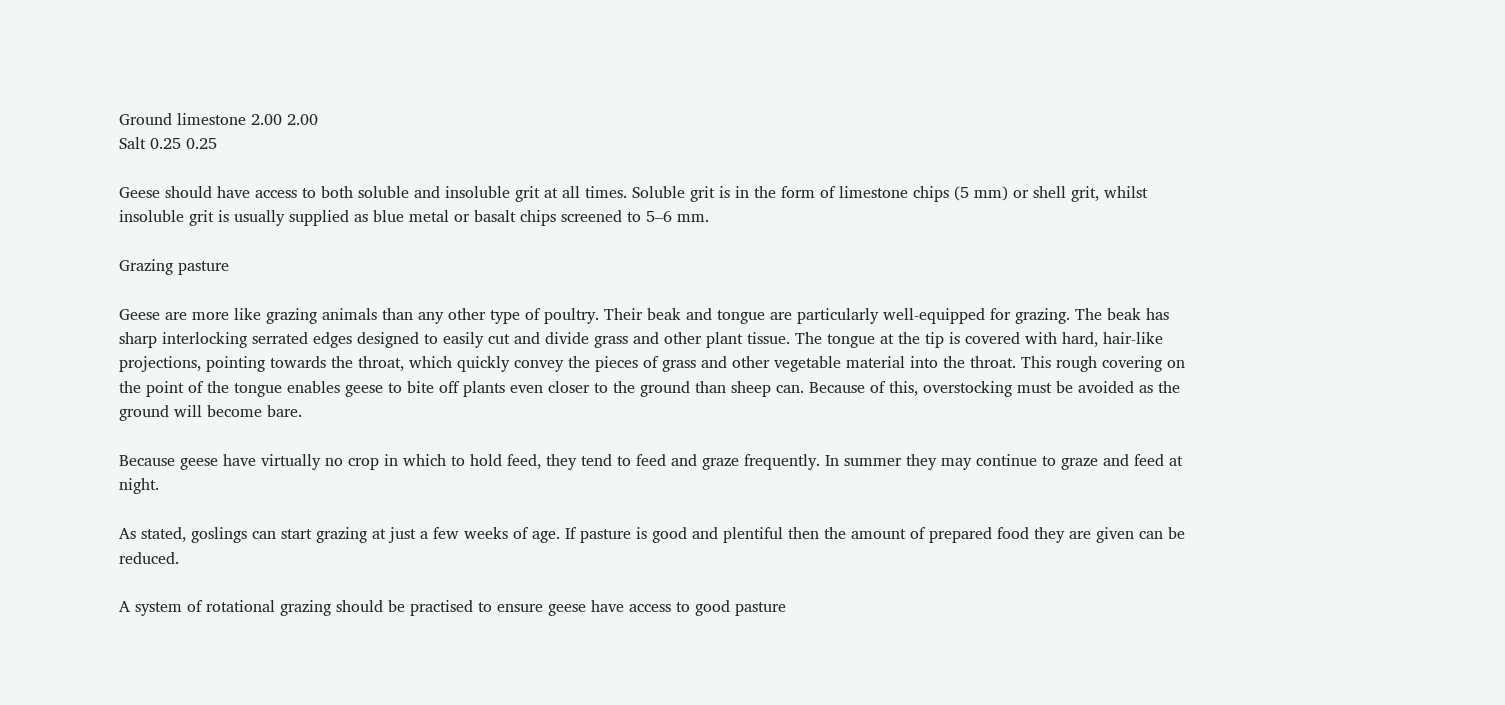Ground limestone 2.00 2.00
Salt 0.25 0.25

Geese should have access to both soluble and insoluble grit at all times. Soluble grit is in the form of limestone chips (5 mm) or shell grit, whilst insoluble grit is usually supplied as blue metal or basalt chips screened to 5–6 mm.

Grazing pasture

Geese are more like grazing animals than any other type of poultry. Their beak and tongue are particularly well-equipped for grazing. The beak has sharp interlocking serrated edges designed to easily cut and divide grass and other plant tissue. The tongue at the tip is covered with hard, hair-like projections, pointing towards the throat, which quickly convey the pieces of grass and other vegetable material into the throat. This rough covering on the point of the tongue enables geese to bite off plants even closer to the ground than sheep can. Because of this, overstocking must be avoided as the ground will become bare.

Because geese have virtually no crop in which to hold feed, they tend to feed and graze frequently. In summer they may continue to graze and feed at night.

As stated, goslings can start grazing at just a few weeks of age. If pasture is good and plentiful then the amount of prepared food they are given can be reduced.

A system of rotational grazing should be practised to ensure geese have access to good pasture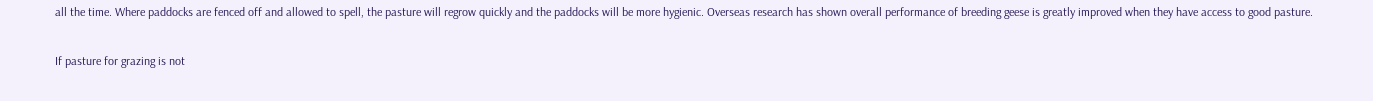all the time. Where paddocks are fenced off and allowed to spell, the pasture will regrow quickly and the paddocks will be more hygienic. Overseas research has shown overall performance of breeding geese is greatly improved when they have access to good pasture.

If pasture for grazing is not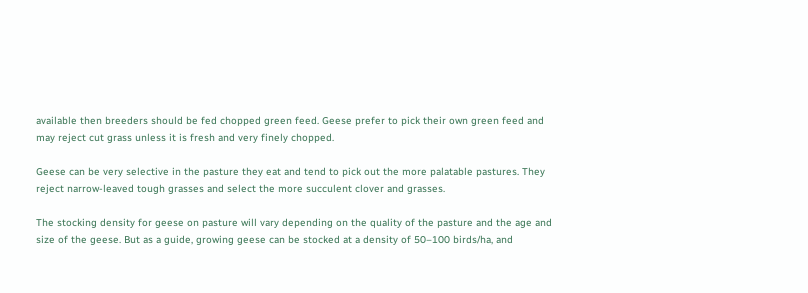available then breeders should be fed chopped green feed. Geese prefer to pick their own green feed and may reject cut grass unless it is fresh and very finely chopped.

Geese can be very selective in the pasture they eat and tend to pick out the more palatable pastures. They reject narrow-leaved tough grasses and select the more succulent clover and grasses.

The stocking density for geese on pasture will vary depending on the quality of the pasture and the age and size of the geese. But as a guide, growing geese can be stocked at a density of 50–100 birds/ha, and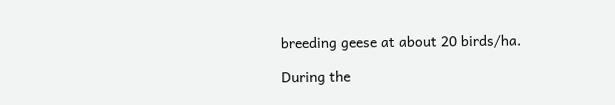breeding geese at about 20 birds/ha.

During the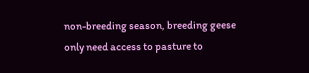non-breeding season, breeding geese only need access to pasture to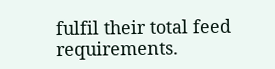fulfil their total feed requirements.